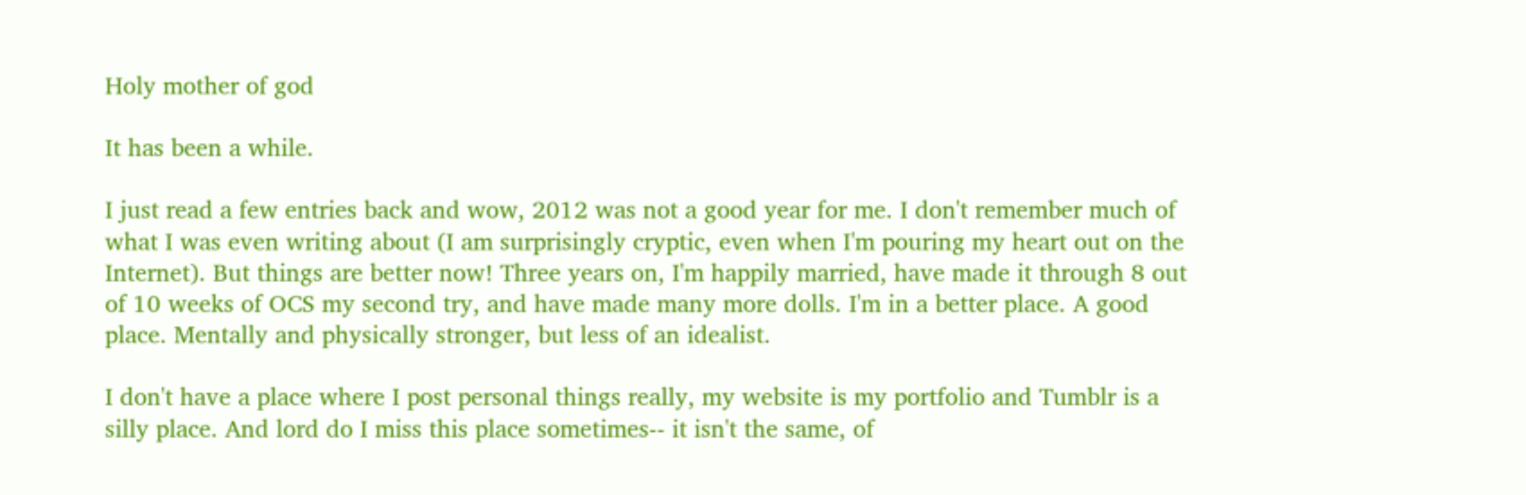Holy mother of god

It has been a while.

I just read a few entries back and wow, 2012 was not a good year for me. I don't remember much of what I was even writing about (I am surprisingly cryptic, even when I'm pouring my heart out on the Internet). But things are better now! Three years on, I'm happily married, have made it through 8 out of 10 weeks of OCS my second try, and have made many more dolls. I'm in a better place. A good place. Mentally and physically stronger, but less of an idealist.

I don't have a place where I post personal things really, my website is my portfolio and Tumblr is a silly place. And lord do I miss this place sometimes-- it isn't the same, of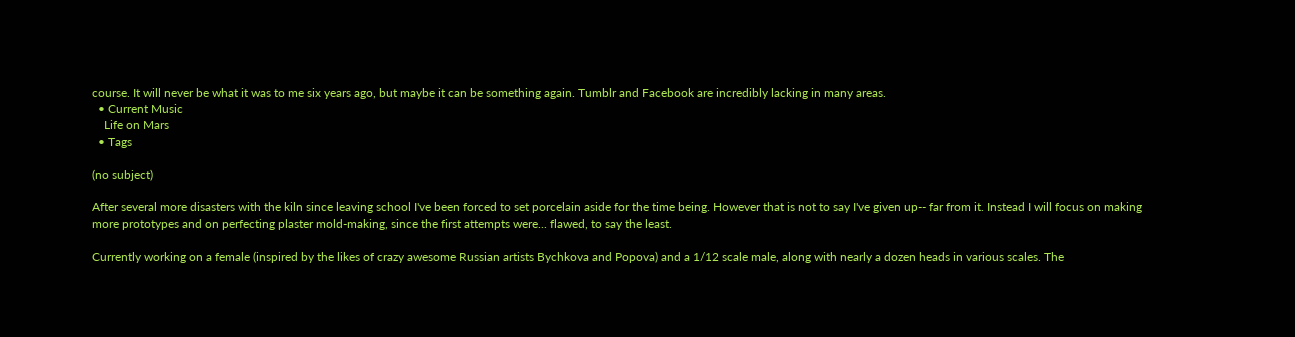course. It will never be what it was to me six years ago, but maybe it can be something again. Tumblr and Facebook are incredibly lacking in many areas.
  • Current Music
    Life on Mars
  • Tags

(no subject)

After several more disasters with the kiln since leaving school I've been forced to set porcelain aside for the time being. However that is not to say I've given up-- far from it. Instead I will focus on making more prototypes and on perfecting plaster mold-making, since the first attempts were... flawed, to say the least.

Currently working on a female (inspired by the likes of crazy awesome Russian artists Bychkova and Popova) and a 1/12 scale male, along with nearly a dozen heads in various scales. The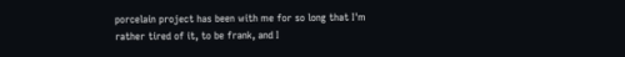porcelain project has been with me for so long that I'm rather tired of it, to be frank, and I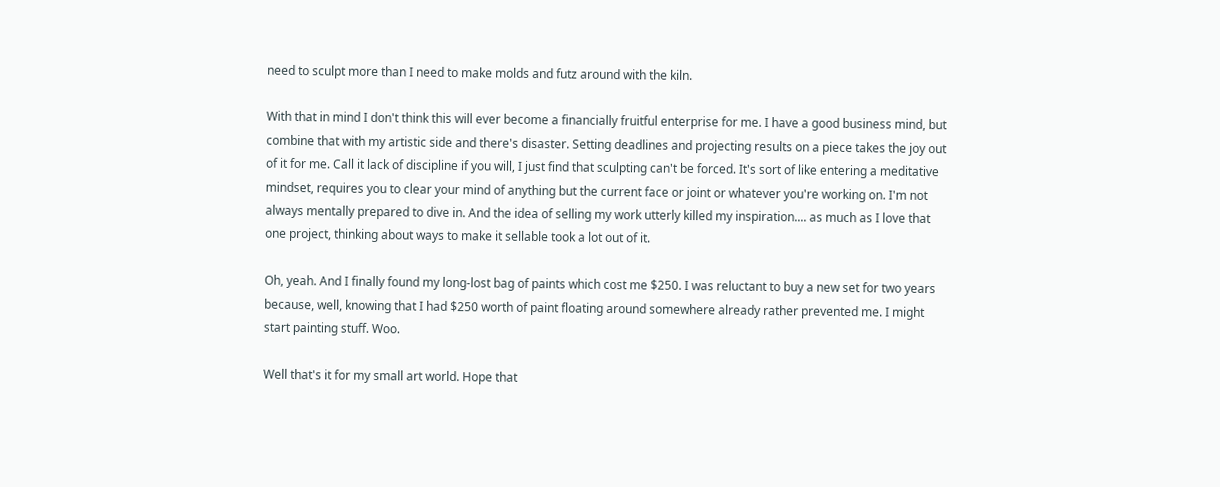need to sculpt more than I need to make molds and futz around with the kiln.

With that in mind I don't think this will ever become a financially fruitful enterprise for me. I have a good business mind, but combine that with my artistic side and there's disaster. Setting deadlines and projecting results on a piece takes the joy out of it for me. Call it lack of discipline if you will, I just find that sculpting can't be forced. It's sort of like entering a meditative mindset, requires you to clear your mind of anything but the current face or joint or whatever you're working on. I'm not always mentally prepared to dive in. And the idea of selling my work utterly killed my inspiration.... as much as I love that one project, thinking about ways to make it sellable took a lot out of it.

Oh, yeah. And I finally found my long-lost bag of paints which cost me $250. I was reluctant to buy a new set for two years because, well, knowing that I had $250 worth of paint floating around somewhere already rather prevented me. I might start painting stuff. Woo.

Well that's it for my small art world. Hope that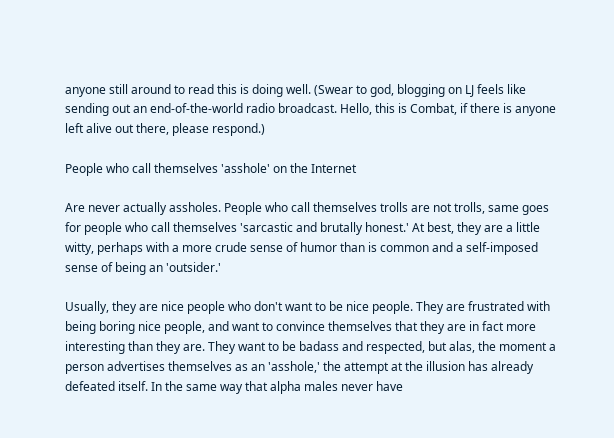anyone still around to read this is doing well. (Swear to god, blogging on LJ feels like sending out an end-of-the-world radio broadcast. Hello, this is Combat, if there is anyone left alive out there, please respond.)

People who call themselves 'asshole' on the Internet

Are never actually assholes. People who call themselves trolls are not trolls, same goes for people who call themselves 'sarcastic and brutally honest.' At best, they are a little witty, perhaps with a more crude sense of humor than is common and a self-imposed sense of being an 'outsider.'

Usually, they are nice people who don't want to be nice people. They are frustrated with being boring nice people, and want to convince themselves that they are in fact more interesting than they are. They want to be badass and respected, but alas, the moment a person advertises themselves as an 'asshole,' the attempt at the illusion has already defeated itself. In the same way that alpha males never have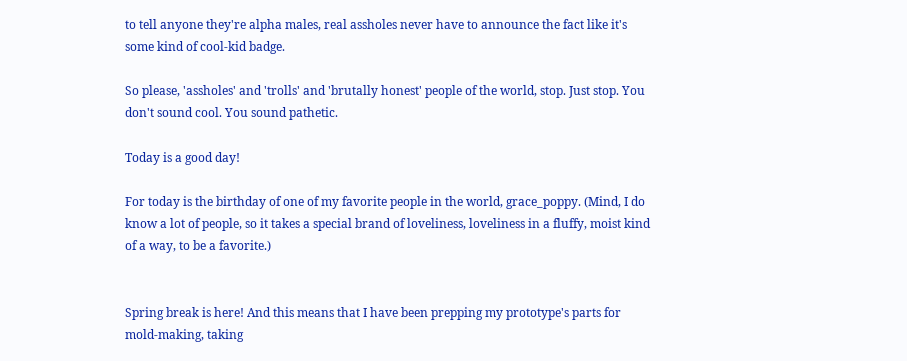to tell anyone they're alpha males, real assholes never have to announce the fact like it's some kind of cool-kid badge.

So please, 'assholes' and 'trolls' and 'brutally honest' people of the world, stop. Just stop. You don't sound cool. You sound pathetic.

Today is a good day!

For today is the birthday of one of my favorite people in the world, grace_poppy. (Mind, I do know a lot of people, so it takes a special brand of loveliness, loveliness in a fluffy, moist kind of a way, to be a favorite.)


Spring break is here! And this means that I have been prepping my prototype's parts for mold-making, taking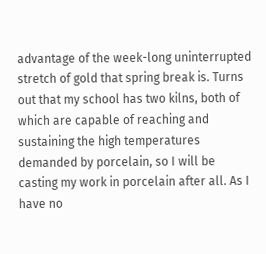advantage of the week-long uninterrupted stretch of gold that spring break is. Turns out that my school has two kilns, both of which are capable of reaching and sustaining the high temperatures demanded by porcelain, so I will be casting my work in porcelain after all. As I have no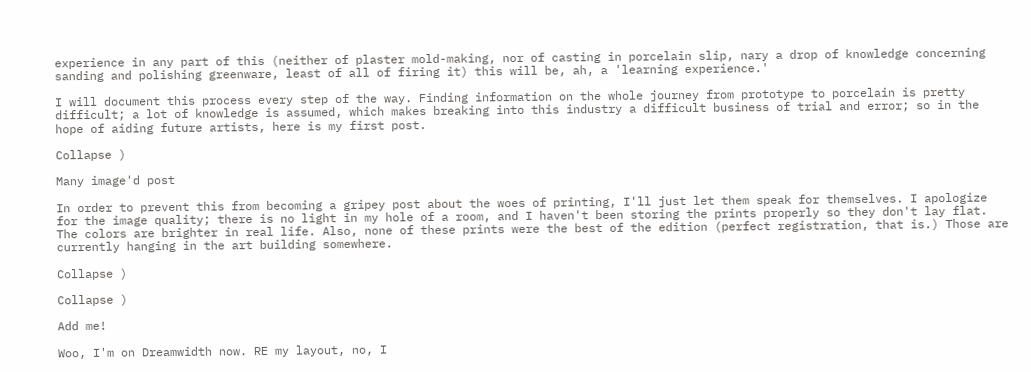experience in any part of this (neither of plaster mold-making, nor of casting in porcelain slip, nary a drop of knowledge concerning sanding and polishing greenware, least of all of firing it) this will be, ah, a 'learning experience.'

I will document this process every step of the way. Finding information on the whole journey from prototype to porcelain is pretty difficult; a lot of knowledge is assumed, which makes breaking into this industry a difficult business of trial and error; so in the hope of aiding future artists, here is my first post.

Collapse )

Many image'd post

In order to prevent this from becoming a gripey post about the woes of printing, I'll just let them speak for themselves. I apologize for the image quality; there is no light in my hole of a room, and I haven't been storing the prints properly so they don't lay flat. The colors are brighter in real life. Also, none of these prints were the best of the edition (perfect registration, that is.) Those are currently hanging in the art building somewhere.

Collapse )

Collapse )

Add me!

Woo, I'm on Dreamwidth now. RE my layout, no, I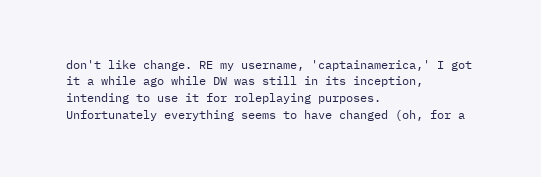don't like change. RE my username, 'captainamerica,' I got it a while ago while DW was still in its inception, intending to use it for roleplaying purposes. Unfortunately everything seems to have changed (oh, for a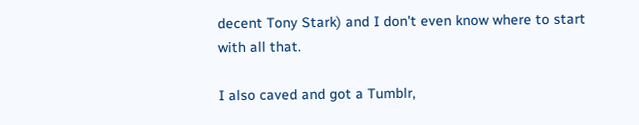decent Tony Stark) and I don't even know where to start with all that.

I also caved and got a Tumblr,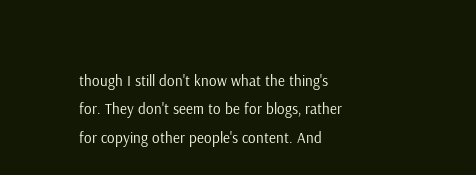though I still don't know what the thing's for. They don't seem to be for blogs, rather for copying other people's content. And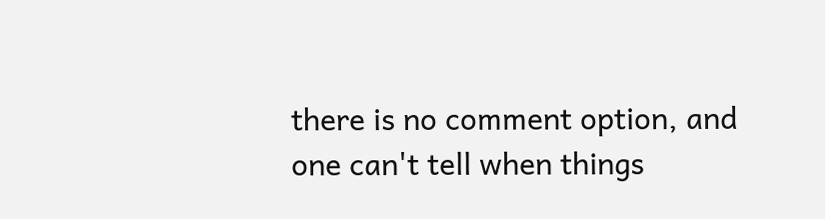there is no comment option, and one can't tell when things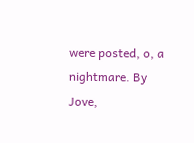were posted, o, a nightmare. By Jove,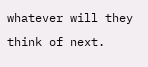whatever will they think of next.